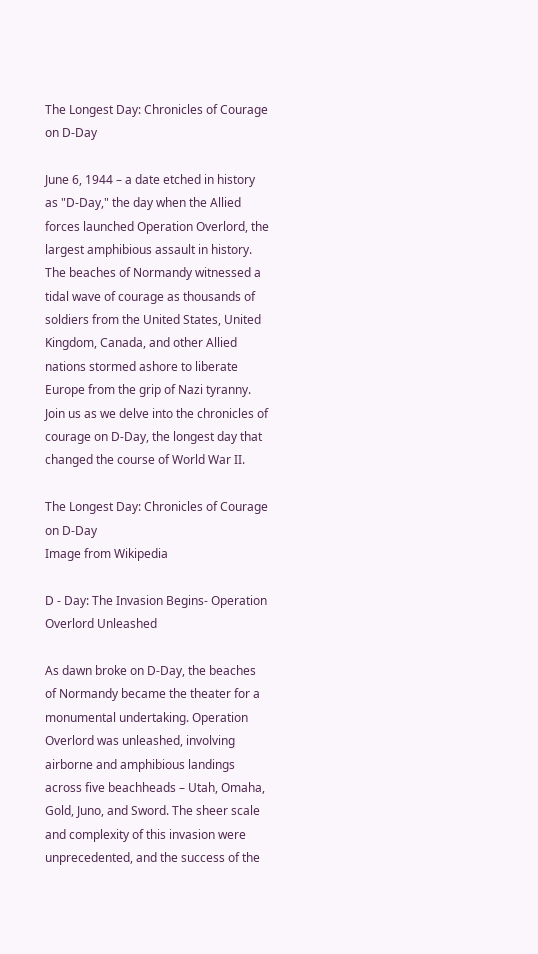The Longest Day: Chronicles of Courage on D-Day

June 6, 1944 – a date etched in history as "D-Day," the day when the Allied forces launched Operation Overlord, the largest amphibious assault in history. The beaches of Normandy witnessed a tidal wave of courage as thousands of soldiers from the United States, United Kingdom, Canada, and other Allied nations stormed ashore to liberate Europe from the grip of Nazi tyranny. Join us as we delve into the chronicles of courage on D-Day, the longest day that changed the course of World War II.

The Longest Day: Chronicles of Courage on D-Day
Image from Wikipedia

D - Day: The Invasion Begins- Operation Overlord Unleashed

As dawn broke on D-Day, the beaches of Normandy became the theater for a monumental undertaking. Operation Overlord was unleashed, involving airborne and amphibious landings across five beachheads – Utah, Omaha, Gold, Juno, and Sword. The sheer scale and complexity of this invasion were unprecedented, and the success of the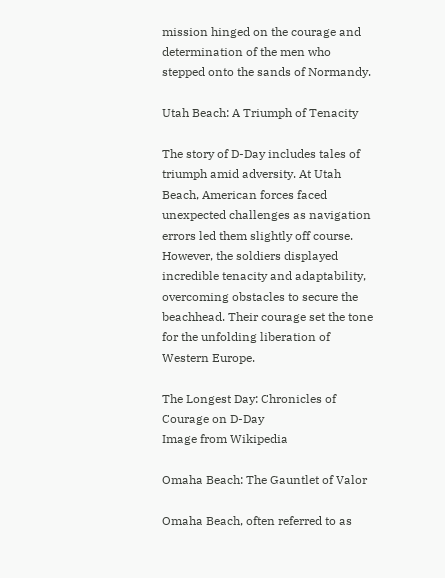mission hinged on the courage and determination of the men who stepped onto the sands of Normandy.

Utah Beach: A Triumph of Tenacity

The story of D-Day includes tales of triumph amid adversity. At Utah Beach, American forces faced unexpected challenges as navigation errors led them slightly off course. However, the soldiers displayed incredible tenacity and adaptability, overcoming obstacles to secure the beachhead. Their courage set the tone for the unfolding liberation of Western Europe.

The Longest Day: Chronicles of Courage on D-Day
Image from Wikipedia

Omaha Beach: The Gauntlet of Valor

Omaha Beach, often referred to as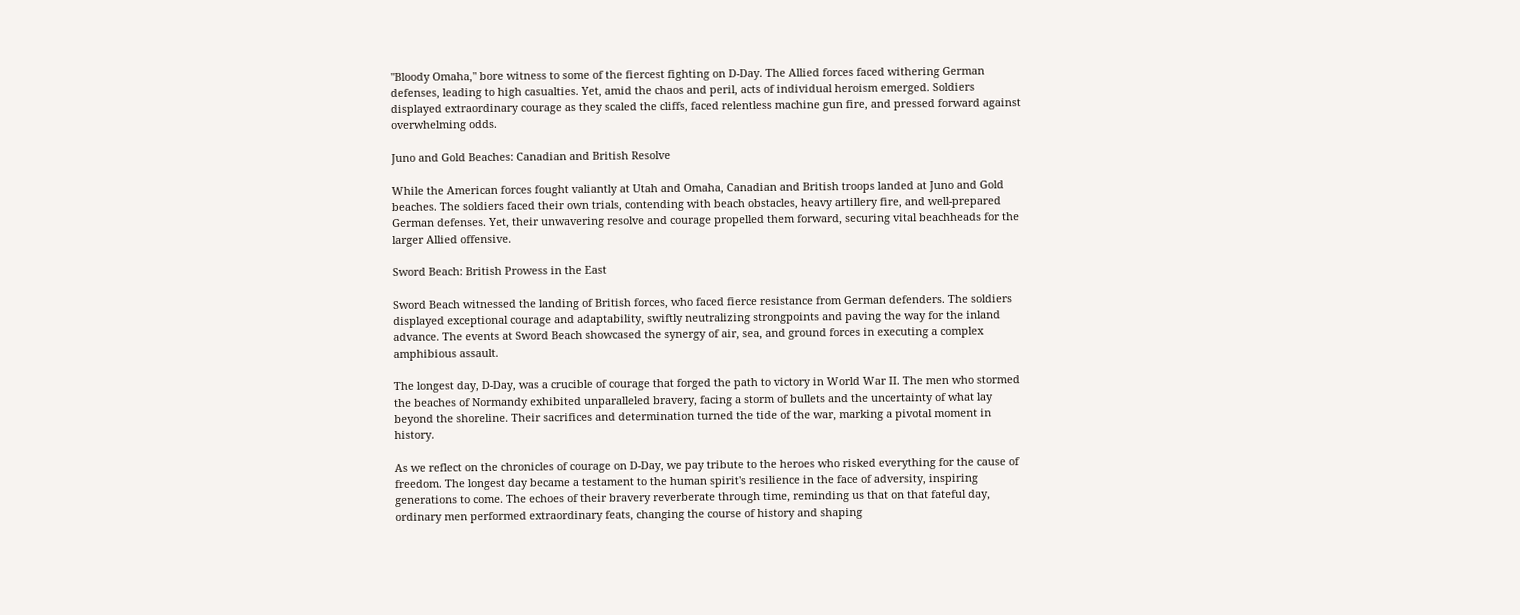"Bloody Omaha," bore witness to some of the fiercest fighting on D-Day. The Allied forces faced withering German defenses, leading to high casualties. Yet, amid the chaos and peril, acts of individual heroism emerged. Soldiers displayed extraordinary courage as they scaled the cliffs, faced relentless machine gun fire, and pressed forward against overwhelming odds.

Juno and Gold Beaches: Canadian and British Resolve

While the American forces fought valiantly at Utah and Omaha, Canadian and British troops landed at Juno and Gold beaches. The soldiers faced their own trials, contending with beach obstacles, heavy artillery fire, and well-prepared German defenses. Yet, their unwavering resolve and courage propelled them forward, securing vital beachheads for the larger Allied offensive.

Sword Beach: British Prowess in the East

Sword Beach witnessed the landing of British forces, who faced fierce resistance from German defenders. The soldiers displayed exceptional courage and adaptability, swiftly neutralizing strongpoints and paving the way for the inland advance. The events at Sword Beach showcased the synergy of air, sea, and ground forces in executing a complex amphibious assault.

The longest day, D-Day, was a crucible of courage that forged the path to victory in World War II. The men who stormed the beaches of Normandy exhibited unparalleled bravery, facing a storm of bullets and the uncertainty of what lay beyond the shoreline. Their sacrifices and determination turned the tide of the war, marking a pivotal moment in history.

As we reflect on the chronicles of courage on D-Day, we pay tribute to the heroes who risked everything for the cause of freedom. The longest day became a testament to the human spirit's resilience in the face of adversity, inspiring generations to come. The echoes of their bravery reverberate through time, reminding us that on that fateful day, ordinary men performed extraordinary feats, changing the course of history and shaping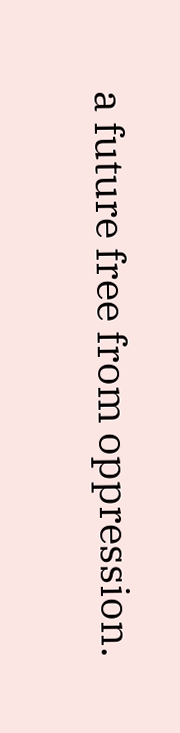a future free from oppression.